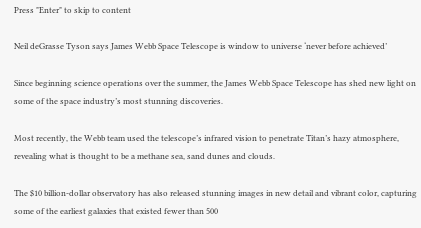Press "Enter" to skip to content

Neil deGrasse Tyson says James Webb Space Telescope is window to universe ‘never before achieved’

Since beginning science operations over the summer, the James Webb Space Telescope has shed new light on some of the space industry’s most stunning discoveries.

Most recently, the Webb team used the telescope’s infrared vision to penetrate Titan’s hazy atmosphere, revealing what is thought to be a methane sea, sand dunes and clouds.

The $10 billion-dollar observatory has also released stunning images in new detail and vibrant color, capturing some of the earliest galaxies that existed fewer than 500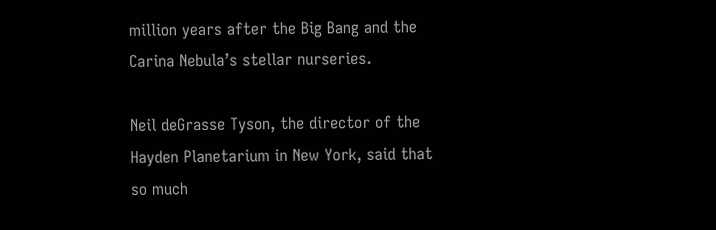million years after the Big Bang and the Carina Nebula’s stellar nurseries.

Neil deGrasse Tyson, the director of the Hayden Planetarium in New York, said that so much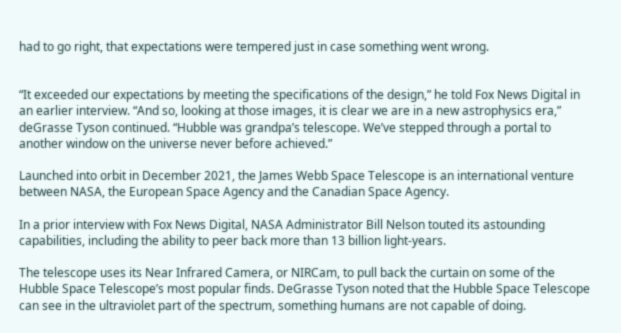had to go right, that expectations were tempered just in case something went wrong.


“It exceeded our expectations by meeting the specifications of the design,” he told Fox News Digital in an earlier interview. “And so, looking at those images, it is clear we are in a new astrophysics era,” deGrasse Tyson continued. “Hubble was grandpa’s telescope. We’ve stepped through a portal to another window on the universe never before achieved.”

Launched into orbit in December 2021, the James Webb Space Telescope is an international venture between NASA, the European Space Agency and the Canadian Space Agency.

In a prior interview with Fox News Digital, NASA Administrator Bill Nelson touted its astounding capabilities, including the ability to peer back more than 13 billion light-years.

The telescope uses its Near Infrared Camera, or NIRCam, to pull back the curtain on some of the Hubble Space Telescope’s most popular finds. DeGrasse Tyson noted that the Hubble Space Telescope can see in the ultraviolet part of the spectrum, something humans are not capable of doing.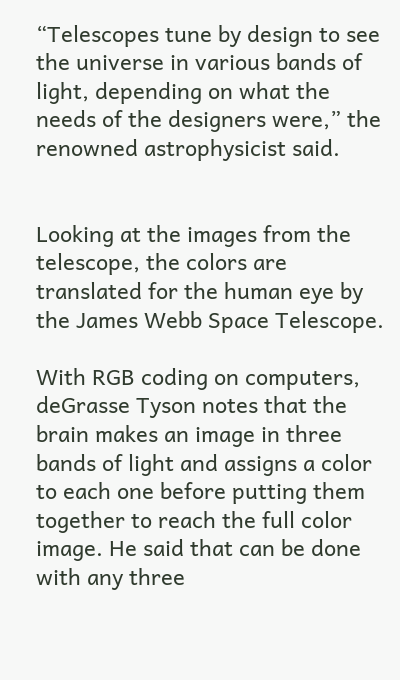“Telescopes tune by design to see the universe in various bands of light, depending on what the needs of the designers were,” the renowned astrophysicist said.


Looking at the images from the telescope, the colors are translated for the human eye by the James Webb Space Telescope.

With RGB coding on computers, deGrasse Tyson notes that the brain makes an image in three bands of light and assigns a color to each one before putting them together to reach the full color image. He said that can be done with any three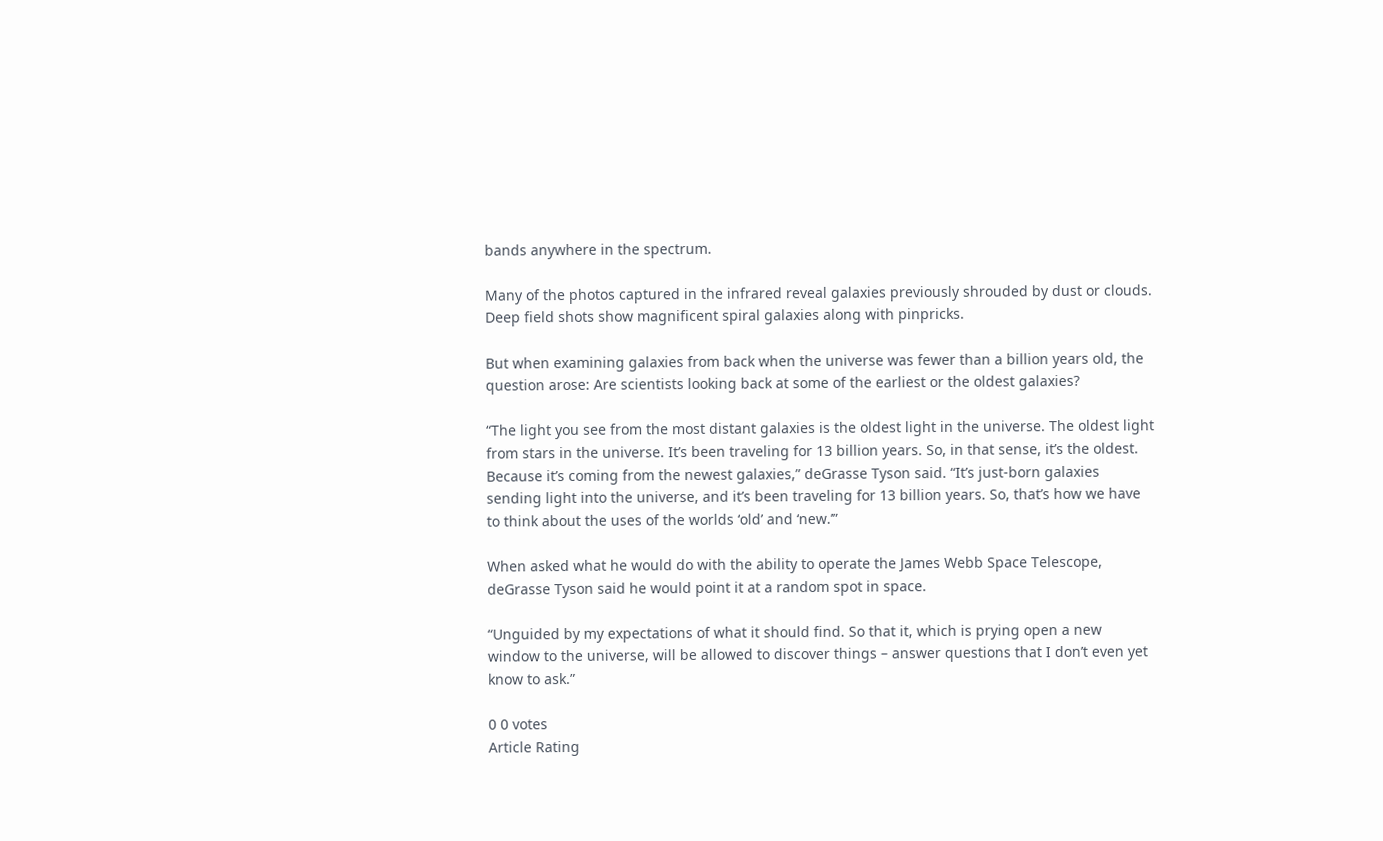bands anywhere in the spectrum.

Many of the photos captured in the infrared reveal galaxies previously shrouded by dust or clouds. Deep field shots show magnificent spiral galaxies along with pinpricks.

But when examining galaxies from back when the universe was fewer than a billion years old, the question arose: Are scientists looking back at some of the earliest or the oldest galaxies?

“The light you see from the most distant galaxies is the oldest light in the universe. The oldest light from stars in the universe. It’s been traveling for 13 billion years. So, in that sense, it’s the oldest. Because it’s coming from the newest galaxies,” deGrasse Tyson said. “It’s just-born galaxies sending light into the universe, and it’s been traveling for 13 billion years. So, that’s how we have to think about the uses of the worlds ‘old’ and ‘new.’”

When asked what he would do with the ability to operate the James Webb Space Telescope, deGrasse Tyson said he would point it at a random spot in space.

“Unguided by my expectations of what it should find. So that it, which is prying open a new window to the universe, will be allowed to discover things – answer questions that I don’t even yet know to ask.”

0 0 votes
Article Rating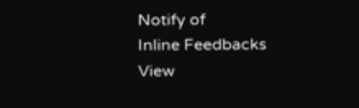Notify of
Inline Feedbacks
View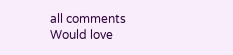all comments
Would love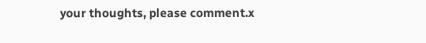your thoughts, please comment.x